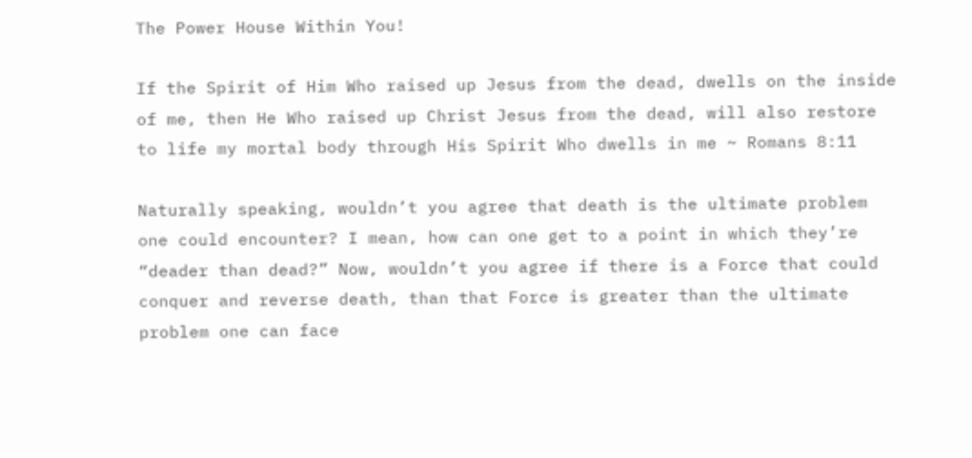The Power House Within You!

If the Spirit of Him Who raised up Jesus from the dead, dwells on the inside of me, then He Who raised up Christ Jesus from the dead, will also restore to life my mortal body through His Spirit Who dwells in me ~ Romans 8:11

Naturally speaking, wouldn’t you agree that death is the ultimate problem one could encounter? I mean, how can one get to a point in which they’re “deader than dead?” Now, wouldn’t you agree if there is a Force that could conquer and reverse death, than that Force is greater than the ultimate problem one can face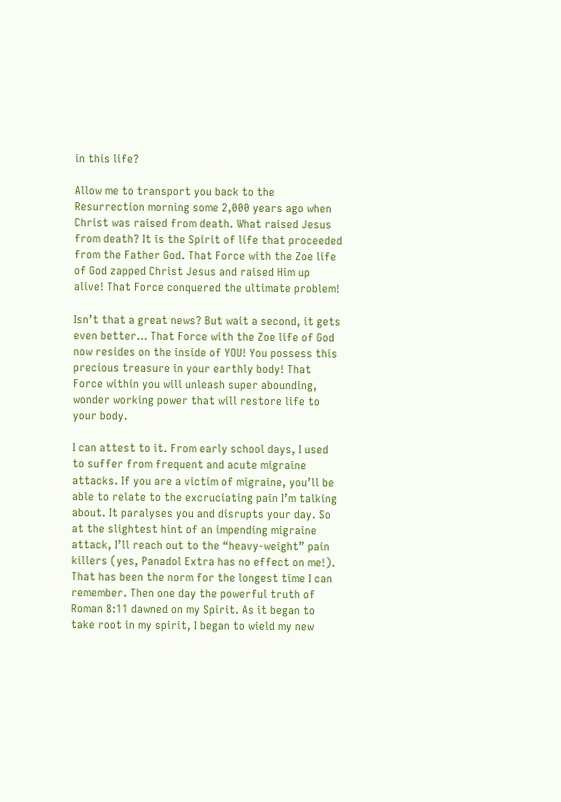in this life?

Allow me to transport you back to the Resurrection morning some 2,000 years ago when Christ was raised from death. What raised Jesus from death? It is the Spirit of life that proceeded from the Father God. That Force with the Zoe life of God zapped Christ Jesus and raised Him up alive! That Force conquered the ultimate problem!

Isn’t that a great news? But wait a second, it gets even better… That Force with the Zoe life of God now resides on the inside of YOU! You possess this precious treasure in your earthly body! That Force within you will unleash super abounding, wonder working power that will restore life to your body.

I can attest to it. From early school days, I used to suffer from frequent and acute migraine attacks. If you are a victim of migraine, you’ll be able to relate to the excruciating pain I’m talking about. It paralyses you and disrupts your day. So at the slightest hint of an impending migraine attack, I’ll reach out to the “heavy-weight” pain killers (yes, Panadol Extra has no effect on me!). That has been the norm for the longest time I can remember. Then one day the powerful truth of Roman 8:11 dawned on my Spirit. As it began to take root in my spirit, I began to wield my new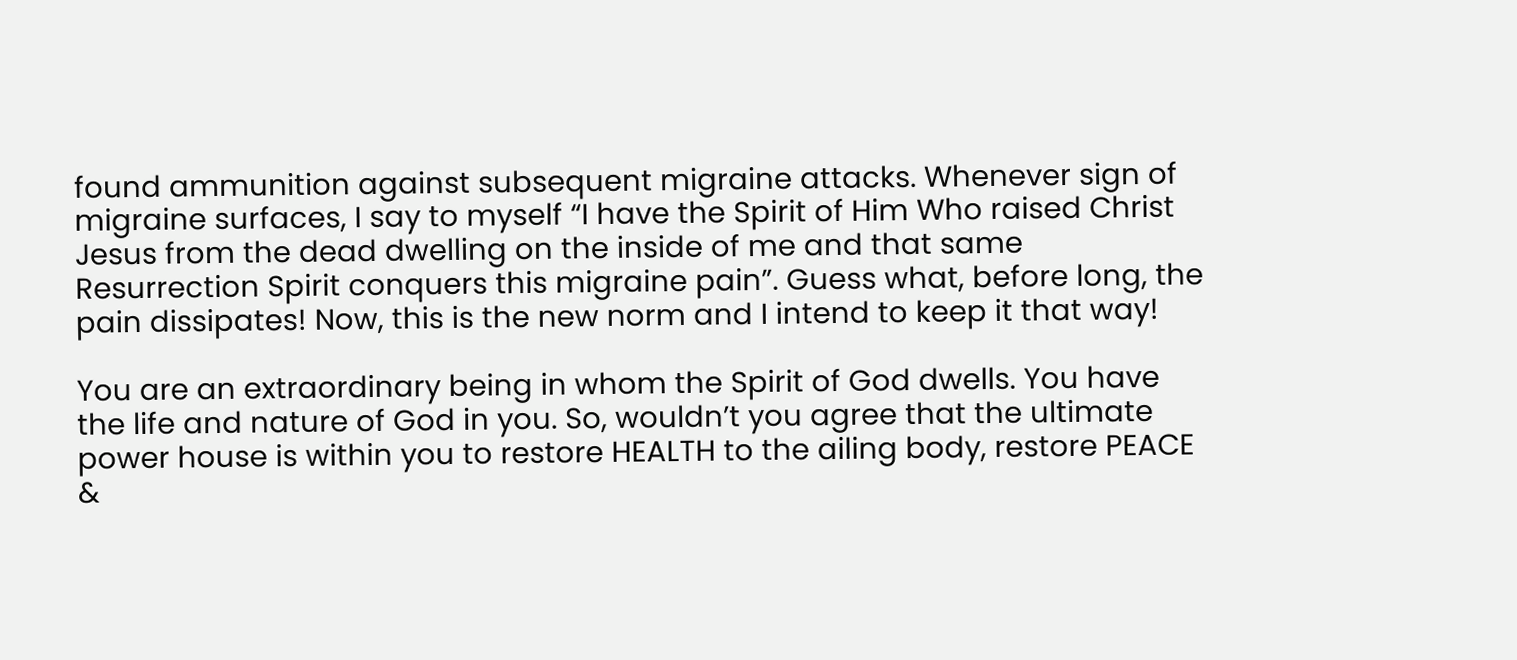found ammunition against subsequent migraine attacks. Whenever sign of migraine surfaces, I say to myself “I have the Spirit of Him Who raised Christ Jesus from the dead dwelling on the inside of me and that same Resurrection Spirit conquers this migraine pain”. Guess what, before long, the pain dissipates! Now, this is the new norm and I intend to keep it that way!

You are an extraordinary being in whom the Spirit of God dwells. You have the life and nature of God in you. So, wouldn’t you agree that the ultimate power house is within you to restore HEALTH to the ailing body, restore PEACE &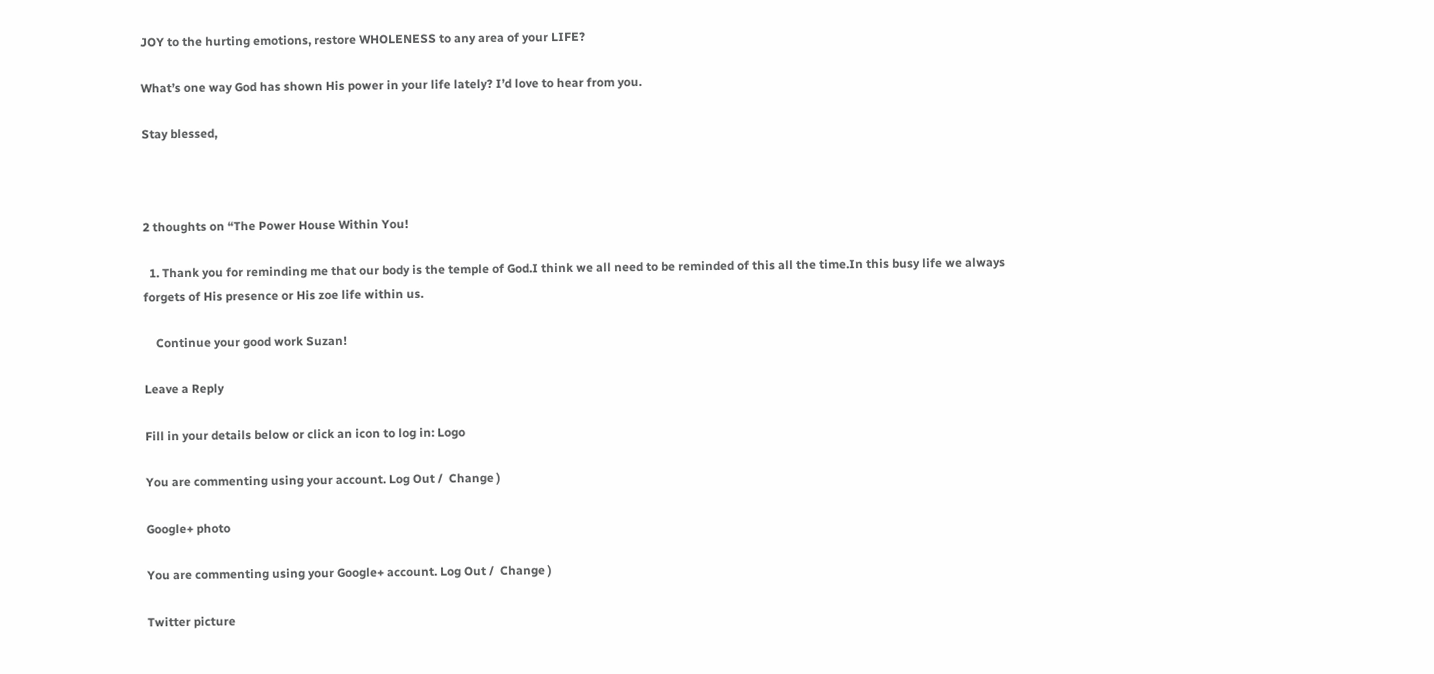JOY to the hurting emotions, restore WHOLENESS to any area of your LIFE?

What’s one way God has shown His power in your life lately? I’d love to hear from you.

Stay blessed,



2 thoughts on “The Power House Within You!

  1. Thank you for reminding me that our body is the temple of God.I think we all need to be reminded of this all the time.In this busy life we always forgets of His presence or His zoe life within us.

    Continue your good work Suzan!

Leave a Reply

Fill in your details below or click an icon to log in: Logo

You are commenting using your account. Log Out /  Change )

Google+ photo

You are commenting using your Google+ account. Log Out /  Change )

Twitter picture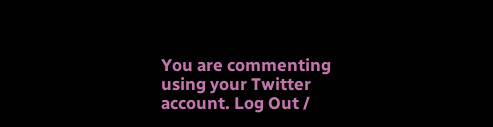You are commenting using your Twitter account. Log Out /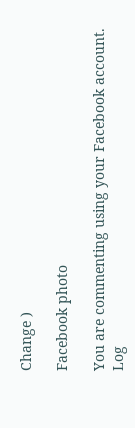Change )

Facebook photo

You are commenting using your Facebook account. Log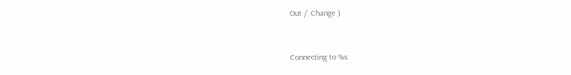Out /  Change )


Connecting to %s